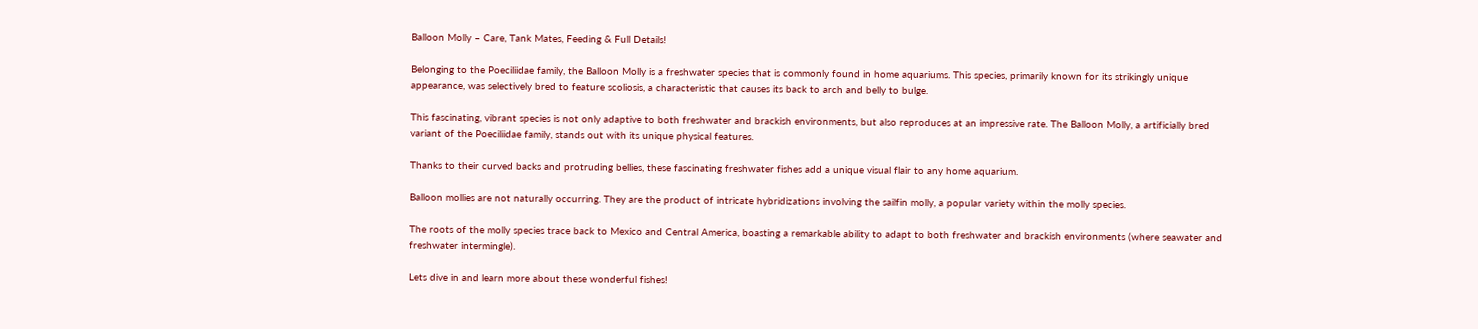Balloon Molly – Care, Tank Mates, Feeding & Full Details!

Belonging to the Poeciliidae family, the Balloon Molly is a freshwater species that is commonly found in home aquariums. This species, primarily known for its strikingly unique appearance, was selectively bred to feature scoliosis, a characteristic that causes its back to arch and belly to bulge.

This fascinating, vibrant species is not only adaptive to both freshwater and brackish environments, but also reproduces at an impressive rate. The Balloon Molly, a artificially bred variant of the Poeciliidae family, stands out with its unique physical features.

Thanks to their curved backs and protruding bellies, these fascinating freshwater fishes add a unique visual flair to any home aquarium.

Balloon mollies are not naturally occurring. They are the product of intricate hybridizations involving the sailfin molly, a popular variety within the molly species.

The roots of the molly species trace back to Mexico and Central America, boasting a remarkable ability to adapt to both freshwater and brackish environments (where seawater and freshwater intermingle).

Lets dive in and learn more about these wonderful fishes!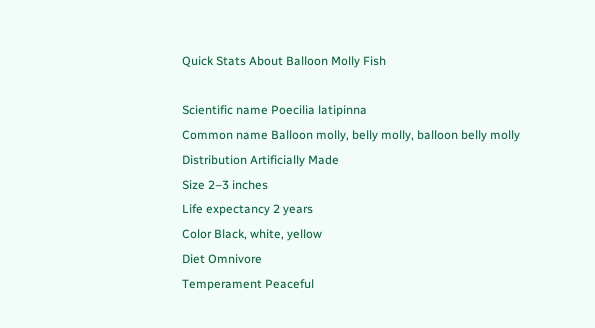Quick Stats About Balloon Molly Fish

Scientific name Poecilia latipinna
Common name Balloon molly, belly molly, balloon belly molly
Distribution Artificially Made
Size 2–3 inches
Life expectancy 2 years
Color Black, white, yellow
Diet Omnivore
Temperament Peaceful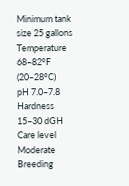Minimum tank size 25 gallons
Temperature 68–82°F (20–28°C)
pH 7.0–7.8
Hardness 15–30 dGH
Care level Moderate
Breeding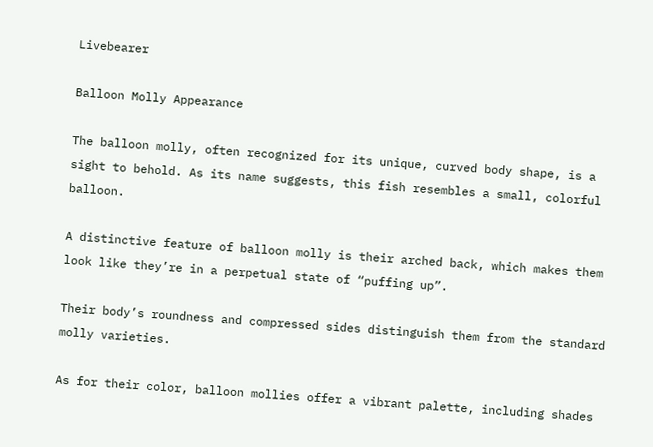Livebearer

Balloon Molly Appearance

The balloon molly, often recognized for its unique, curved body shape, is a sight to behold. As its name suggests, this fish resembles a small, colorful balloon.

A distinctive feature of balloon molly is their arched back, which makes them look like they’re in a perpetual state of “puffing up”.

Their body’s roundness and compressed sides distinguish them from the standard molly varieties.

As for their color, balloon mollies offer a vibrant palette, including shades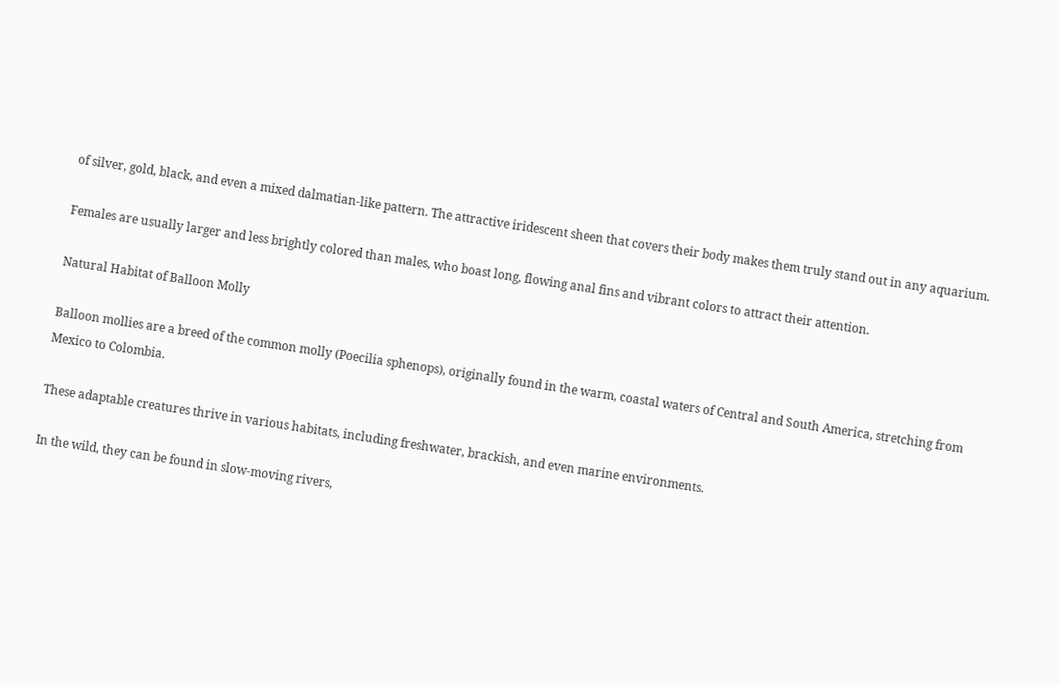of silver, gold, black, and even a mixed dalmatian-like pattern. The attractive iridescent sheen that covers their body makes them truly stand out in any aquarium.

Females are usually larger and less brightly colored than males, who boast long, flowing anal fins and vibrant colors to attract their attention.

Natural Habitat of Balloon Molly

Balloon mollies are a breed of the common molly (Poecilia sphenops), originally found in the warm, coastal waters of Central and South America, stretching from Mexico to Colombia.

These adaptable creatures thrive in various habitats, including freshwater, brackish, and even marine environments.

In the wild, they can be found in slow-moving rivers,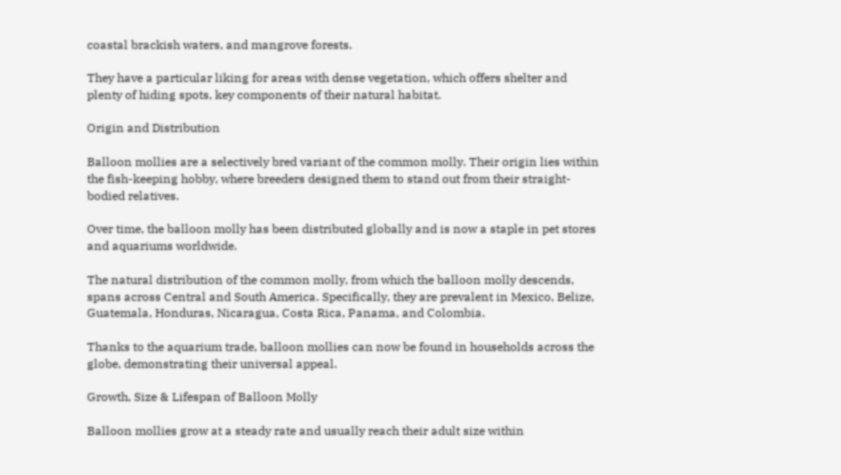coastal brackish waters, and mangrove forests.

They have a particular liking for areas with dense vegetation, which offers shelter and plenty of hiding spots, key components of their natural habitat.

Origin and Distribution

Balloon mollies are a selectively bred variant of the common molly. Their origin lies within the fish-keeping hobby, where breeders designed them to stand out from their straight-bodied relatives.

Over time, the balloon molly has been distributed globally and is now a staple in pet stores and aquariums worldwide.

The natural distribution of the common molly, from which the balloon molly descends, spans across Central and South America. Specifically, they are prevalent in Mexico, Belize, Guatemala, Honduras, Nicaragua, Costa Rica, Panama, and Colombia.

Thanks to the aquarium trade, balloon mollies can now be found in households across the globe, demonstrating their universal appeal.

Growth, Size & Lifespan of Balloon Molly

Balloon mollies grow at a steady rate and usually reach their adult size within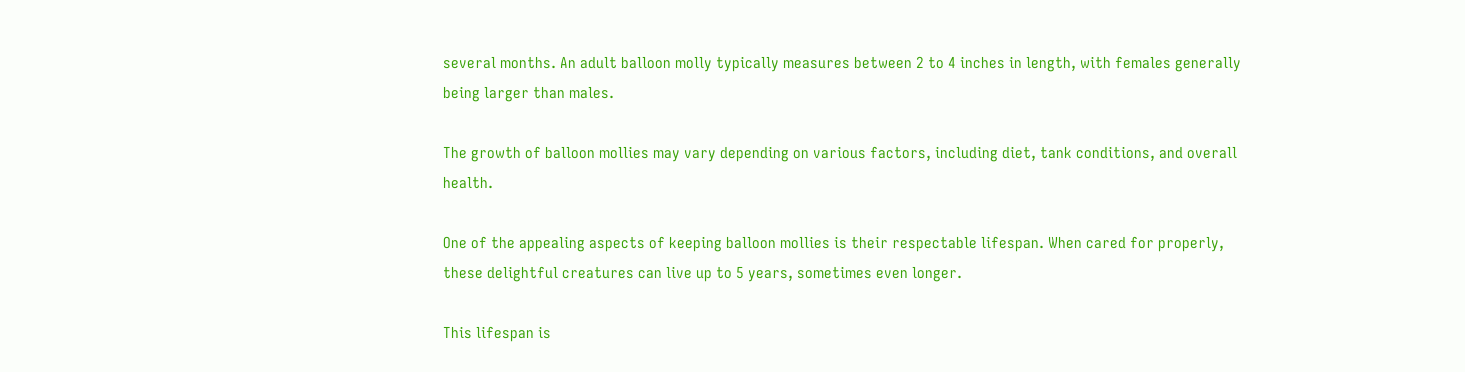several months. An adult balloon molly typically measures between 2 to 4 inches in length, with females generally being larger than males.

The growth of balloon mollies may vary depending on various factors, including diet, tank conditions, and overall health.

One of the appealing aspects of keeping balloon mollies is their respectable lifespan. When cared for properly, these delightful creatures can live up to 5 years, sometimes even longer.

This lifespan is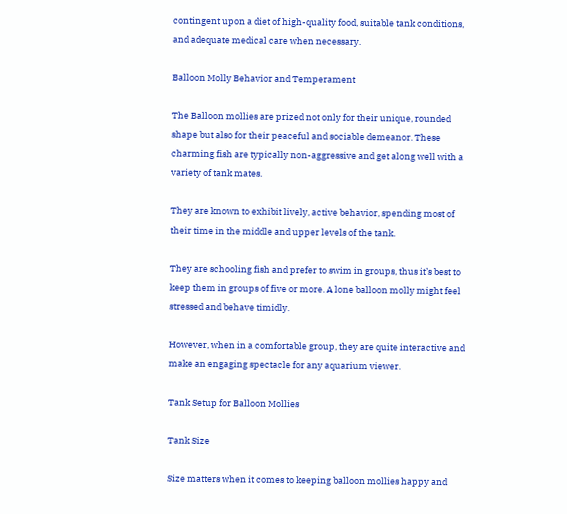contingent upon a diet of high-quality food, suitable tank conditions, and adequate medical care when necessary.

Balloon Molly Behavior and Temperament

The Balloon mollies are prized not only for their unique, rounded shape but also for their peaceful and sociable demeanor. These charming fish are typically non-aggressive and get along well with a variety of tank mates.

They are known to exhibit lively, active behavior, spending most of their time in the middle and upper levels of the tank.

They are schooling fish and prefer to swim in groups, thus it’s best to keep them in groups of five or more. A lone balloon molly might feel stressed and behave timidly.

However, when in a comfortable group, they are quite interactive and make an engaging spectacle for any aquarium viewer.

Tank Setup for Balloon Mollies

Tank Size

Size matters when it comes to keeping balloon mollies happy and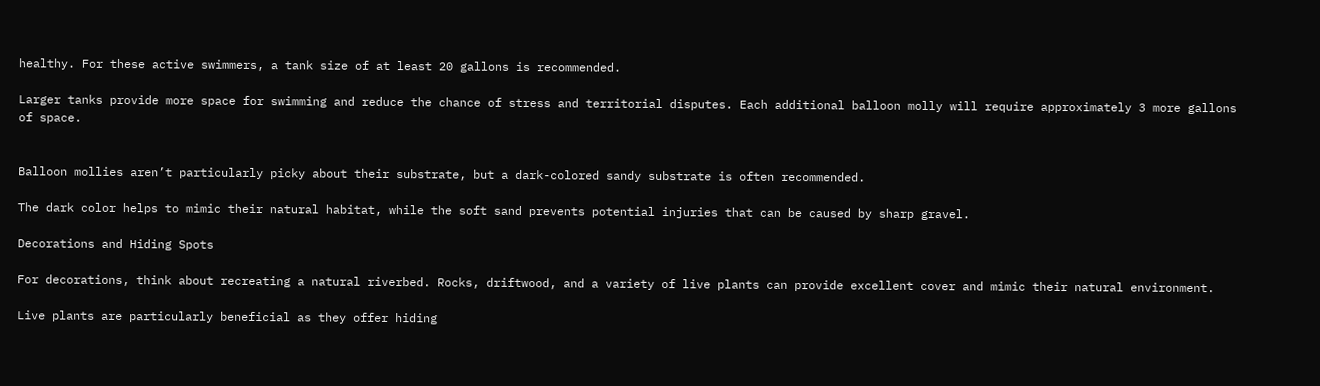healthy. For these active swimmers, a tank size of at least 20 gallons is recommended.

Larger tanks provide more space for swimming and reduce the chance of stress and territorial disputes. Each additional balloon molly will require approximately 3 more gallons of space.


Balloon mollies aren’t particularly picky about their substrate, but a dark-colored sandy substrate is often recommended.

The dark color helps to mimic their natural habitat, while the soft sand prevents potential injuries that can be caused by sharp gravel.

Decorations and Hiding Spots

For decorations, think about recreating a natural riverbed. Rocks, driftwood, and a variety of live plants can provide excellent cover and mimic their natural environment.

Live plants are particularly beneficial as they offer hiding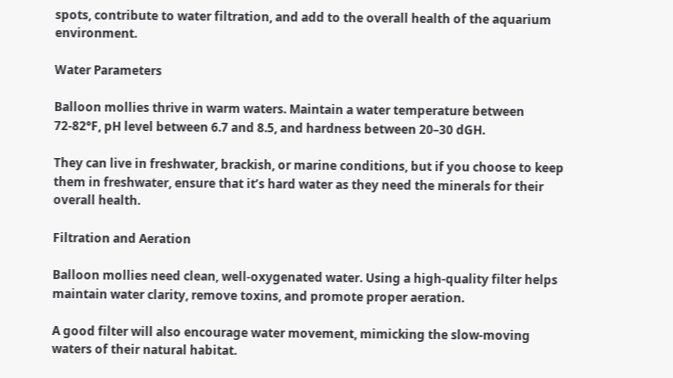spots, contribute to water filtration, and add to the overall health of the aquarium environment.

Water Parameters

Balloon mollies thrive in warm waters. Maintain a water temperature between 72-82°F, pH level between 6.7 and 8.5, and hardness between 20–30 dGH.

They can live in freshwater, brackish, or marine conditions, but if you choose to keep them in freshwater, ensure that it’s hard water as they need the minerals for their overall health.

Filtration and Aeration

Balloon mollies need clean, well-oxygenated water. Using a high-quality filter helps maintain water clarity, remove toxins, and promote proper aeration.

A good filter will also encourage water movement, mimicking the slow-moving waters of their natural habitat.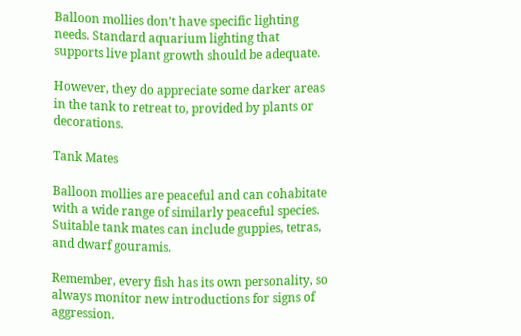Balloon mollies don’t have specific lighting needs. Standard aquarium lighting that supports live plant growth should be adequate.

However, they do appreciate some darker areas in the tank to retreat to, provided by plants or decorations.

Tank Mates

Balloon mollies are peaceful and can cohabitate with a wide range of similarly peaceful species. Suitable tank mates can include guppies, tetras, and dwarf gouramis.

Remember, every fish has its own personality, so always monitor new introductions for signs of aggression.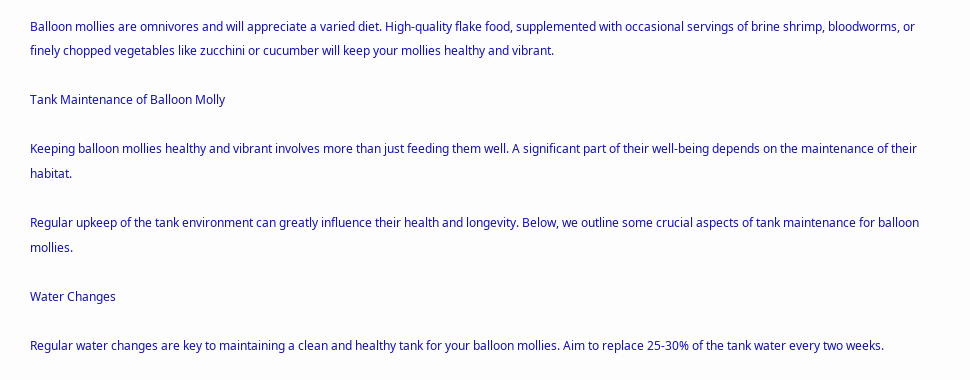Balloon mollies are omnivores and will appreciate a varied diet. High-quality flake food, supplemented with occasional servings of brine shrimp, bloodworms, or finely chopped vegetables like zucchini or cucumber will keep your mollies healthy and vibrant.

Tank Maintenance of Balloon Molly

Keeping balloon mollies healthy and vibrant involves more than just feeding them well. A significant part of their well-being depends on the maintenance of their habitat.

Regular upkeep of the tank environment can greatly influence their health and longevity. Below, we outline some crucial aspects of tank maintenance for balloon mollies.

Water Changes

Regular water changes are key to maintaining a clean and healthy tank for your balloon mollies. Aim to replace 25-30% of the tank water every two weeks.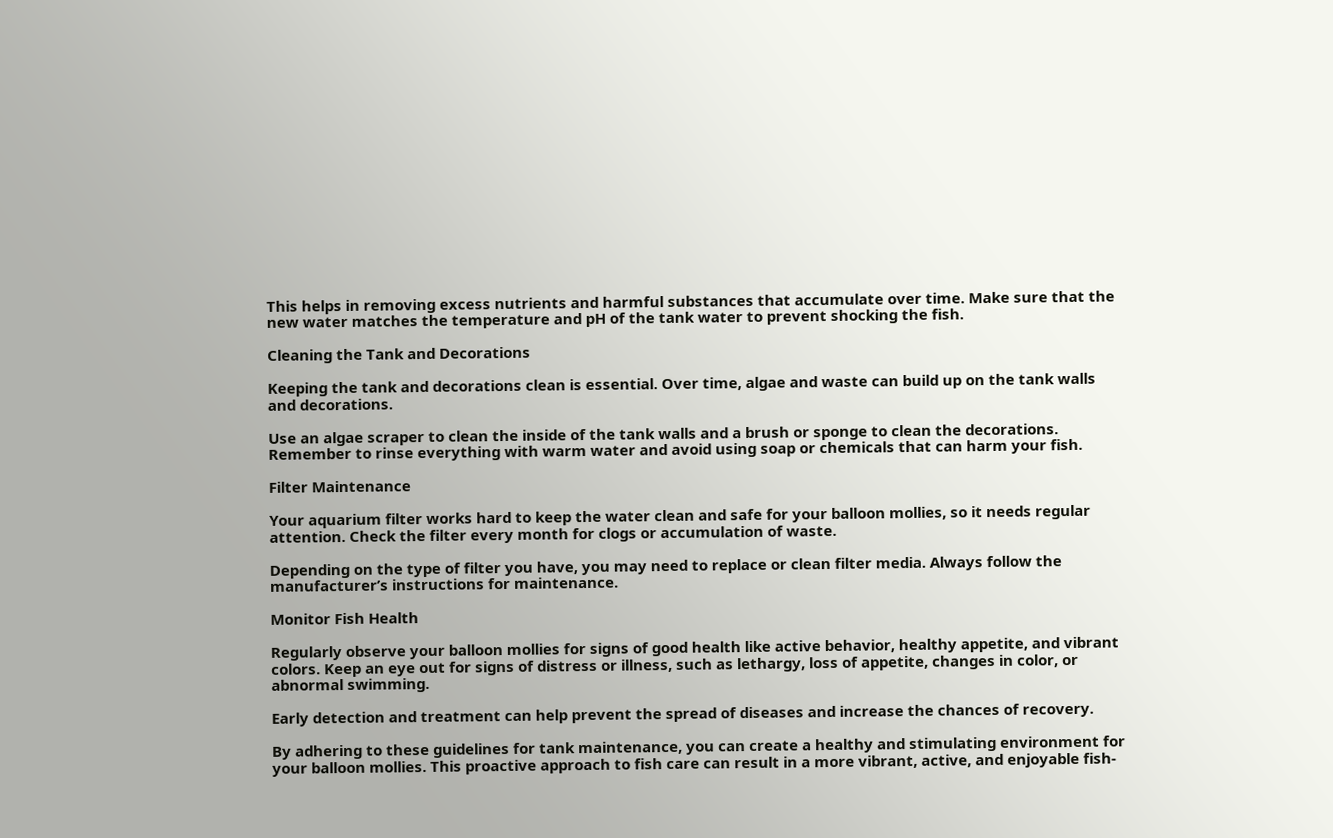This helps in removing excess nutrients and harmful substances that accumulate over time. Make sure that the new water matches the temperature and pH of the tank water to prevent shocking the fish.

Cleaning the Tank and Decorations

Keeping the tank and decorations clean is essential. Over time, algae and waste can build up on the tank walls and decorations.

Use an algae scraper to clean the inside of the tank walls and a brush or sponge to clean the decorations. Remember to rinse everything with warm water and avoid using soap or chemicals that can harm your fish.

Filter Maintenance

Your aquarium filter works hard to keep the water clean and safe for your balloon mollies, so it needs regular attention. Check the filter every month for clogs or accumulation of waste.

Depending on the type of filter you have, you may need to replace or clean filter media. Always follow the manufacturer’s instructions for maintenance.

Monitor Fish Health

Regularly observe your balloon mollies for signs of good health like active behavior, healthy appetite, and vibrant colors. Keep an eye out for signs of distress or illness, such as lethargy, loss of appetite, changes in color, or abnormal swimming.

Early detection and treatment can help prevent the spread of diseases and increase the chances of recovery.

By adhering to these guidelines for tank maintenance, you can create a healthy and stimulating environment for your balloon mollies. This proactive approach to fish care can result in a more vibrant, active, and enjoyable fish-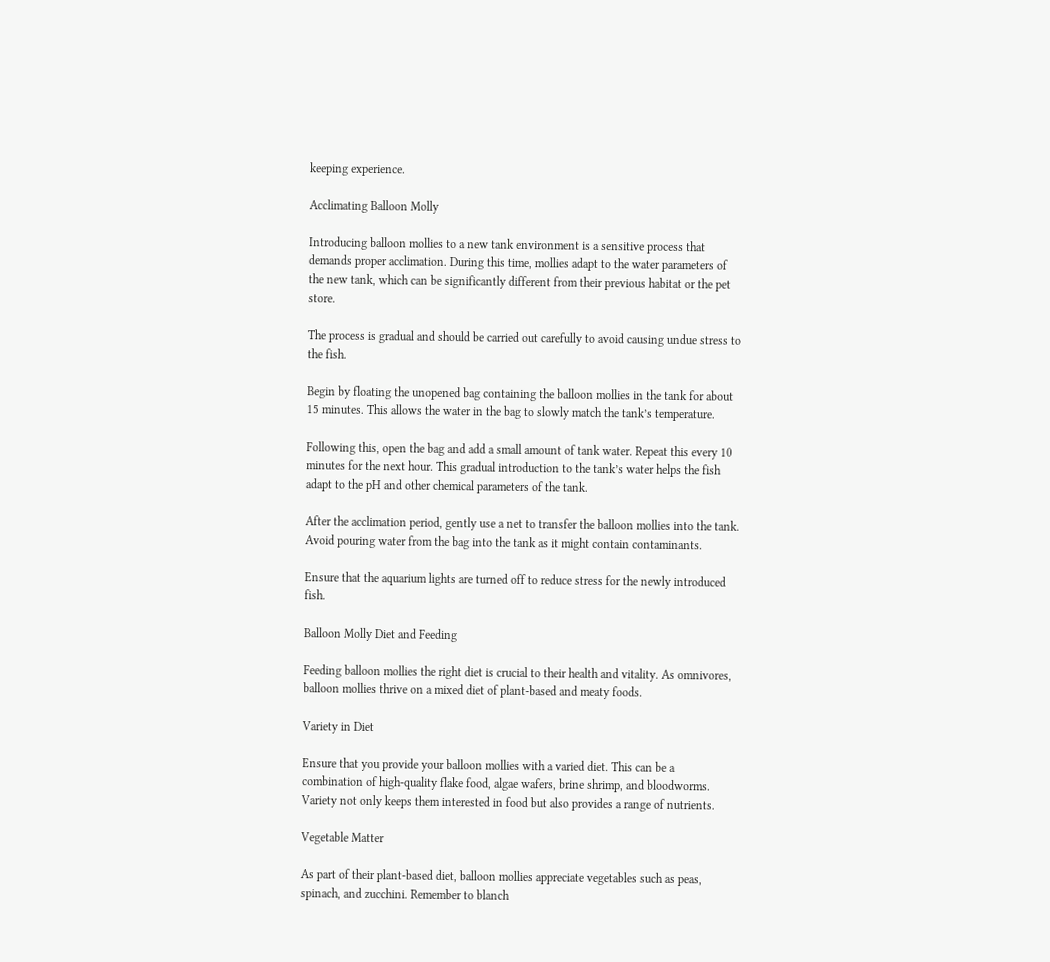keeping experience.

Acclimating Balloon Molly

Introducing balloon mollies to a new tank environment is a sensitive process that demands proper acclimation. During this time, mollies adapt to the water parameters of the new tank, which can be significantly different from their previous habitat or the pet store.

The process is gradual and should be carried out carefully to avoid causing undue stress to the fish.

Begin by floating the unopened bag containing the balloon mollies in the tank for about 15 minutes. This allows the water in the bag to slowly match the tank’s temperature.

Following this, open the bag and add a small amount of tank water. Repeat this every 10 minutes for the next hour. This gradual introduction to the tank’s water helps the fish adapt to the pH and other chemical parameters of the tank.

After the acclimation period, gently use a net to transfer the balloon mollies into the tank. Avoid pouring water from the bag into the tank as it might contain contaminants.

Ensure that the aquarium lights are turned off to reduce stress for the newly introduced fish.

Balloon Molly Diet and Feeding

Feeding balloon mollies the right diet is crucial to their health and vitality. As omnivores, balloon mollies thrive on a mixed diet of plant-based and meaty foods.

Variety in Diet

Ensure that you provide your balloon mollies with a varied diet. This can be a combination of high-quality flake food, algae wafers, brine shrimp, and bloodworms. Variety not only keeps them interested in food but also provides a range of nutrients.

Vegetable Matter

As part of their plant-based diet, balloon mollies appreciate vegetables such as peas, spinach, and zucchini. Remember to blanch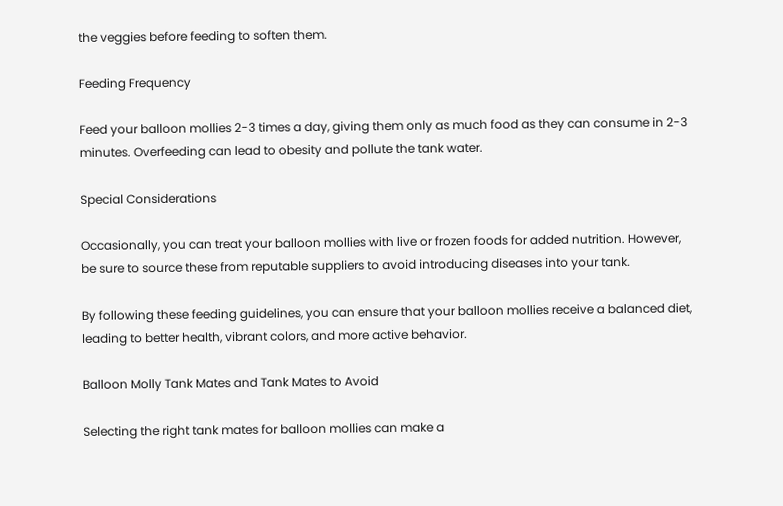the veggies before feeding to soften them.

Feeding Frequency

Feed your balloon mollies 2-3 times a day, giving them only as much food as they can consume in 2-3 minutes. Overfeeding can lead to obesity and pollute the tank water.

Special Considerations

Occasionally, you can treat your balloon mollies with live or frozen foods for added nutrition. However, be sure to source these from reputable suppliers to avoid introducing diseases into your tank.

By following these feeding guidelines, you can ensure that your balloon mollies receive a balanced diet, leading to better health, vibrant colors, and more active behavior.

Balloon Molly Tank Mates and Tank Mates to Avoid

Selecting the right tank mates for balloon mollies can make a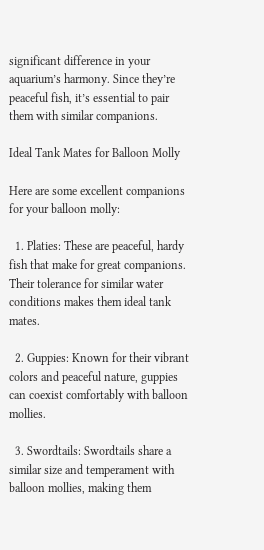significant difference in your aquarium’s harmony. Since they’re peaceful fish, it’s essential to pair them with similar companions.

Ideal Tank Mates for Balloon Molly

Here are some excellent companions for your balloon molly:

  1. Platies: These are peaceful, hardy fish that make for great companions. Their tolerance for similar water conditions makes them ideal tank mates.

  2. Guppies: Known for their vibrant colors and peaceful nature, guppies can coexist comfortably with balloon mollies.

  3. Swordtails: Swordtails share a similar size and temperament with balloon mollies, making them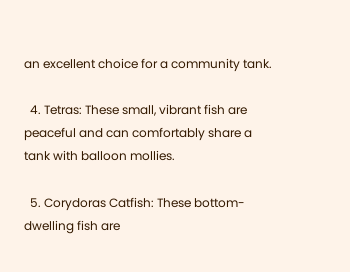an excellent choice for a community tank.

  4. Tetras: These small, vibrant fish are peaceful and can comfortably share a tank with balloon mollies.

  5. Corydoras Catfish: These bottom-dwelling fish are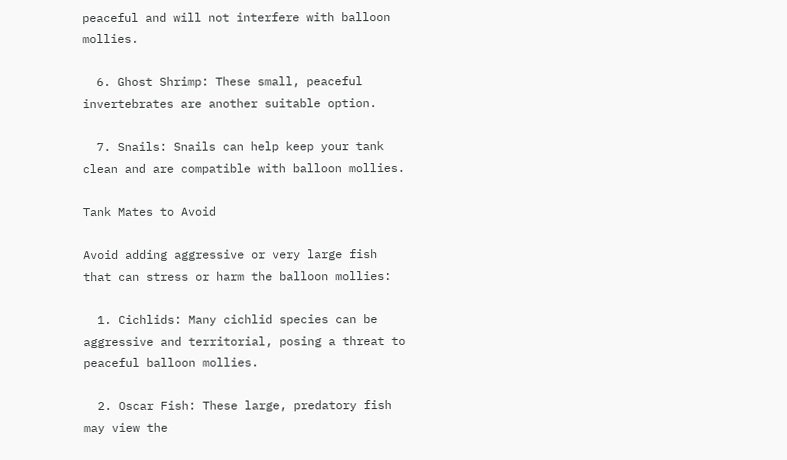peaceful and will not interfere with balloon mollies.

  6. Ghost Shrimp: These small, peaceful invertebrates are another suitable option.

  7. Snails: Snails can help keep your tank clean and are compatible with balloon mollies.

Tank Mates to Avoid

Avoid adding aggressive or very large fish that can stress or harm the balloon mollies:

  1. Cichlids: Many cichlid species can be aggressive and territorial, posing a threat to peaceful balloon mollies.

  2. Oscar Fish: These large, predatory fish may view the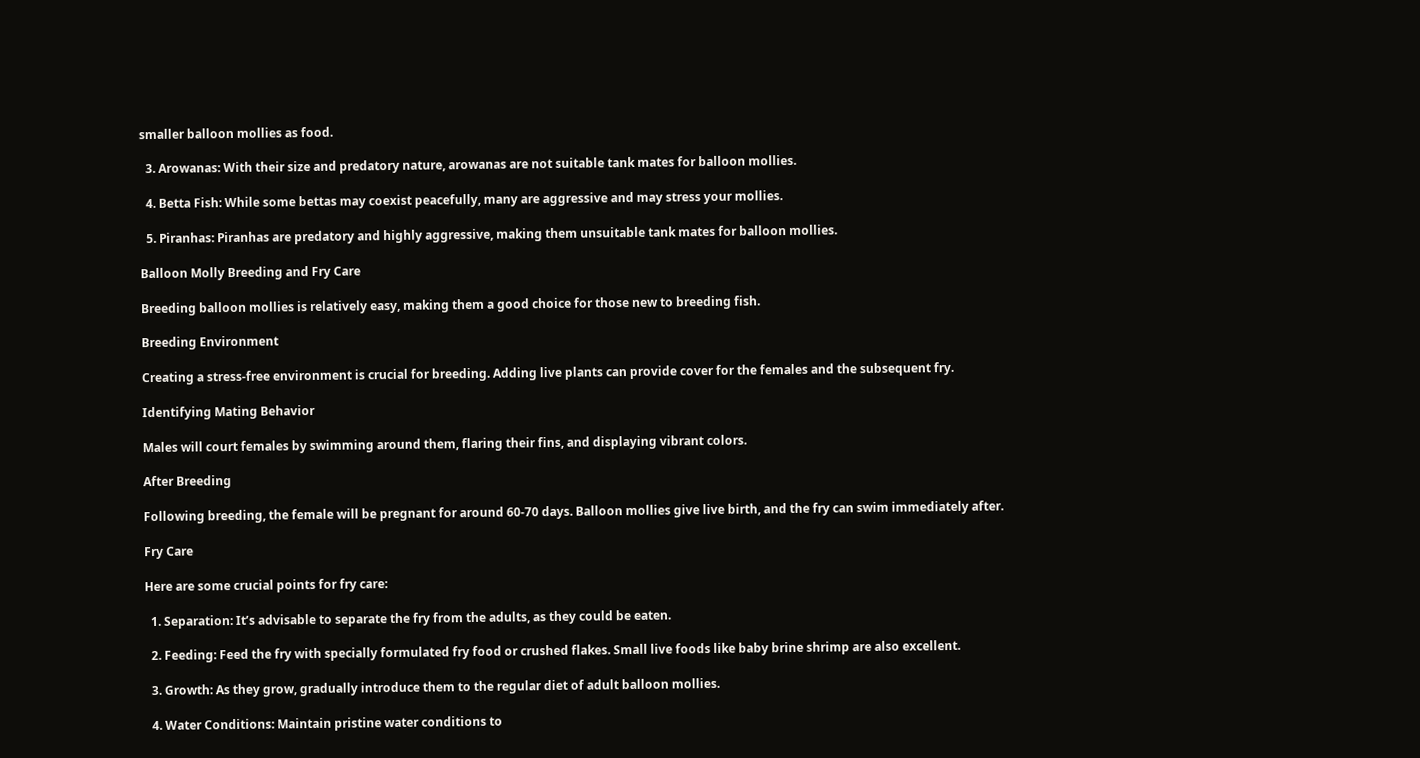smaller balloon mollies as food.

  3. Arowanas: With their size and predatory nature, arowanas are not suitable tank mates for balloon mollies.

  4. Betta Fish: While some bettas may coexist peacefully, many are aggressive and may stress your mollies.

  5. Piranhas: Piranhas are predatory and highly aggressive, making them unsuitable tank mates for balloon mollies.

Balloon Molly Breeding and Fry Care

Breeding balloon mollies is relatively easy, making them a good choice for those new to breeding fish.

Breeding Environment

Creating a stress-free environment is crucial for breeding. Adding live plants can provide cover for the females and the subsequent fry.

Identifying Mating Behavior

Males will court females by swimming around them, flaring their fins, and displaying vibrant colors.

After Breeding

Following breeding, the female will be pregnant for around 60-70 days. Balloon mollies give live birth, and the fry can swim immediately after.

Fry Care

Here are some crucial points for fry care:

  1. Separation: It’s advisable to separate the fry from the adults, as they could be eaten.

  2. Feeding: Feed the fry with specially formulated fry food or crushed flakes. Small live foods like baby brine shrimp are also excellent.

  3. Growth: As they grow, gradually introduce them to the regular diet of adult balloon mollies.

  4. Water Conditions: Maintain pristine water conditions to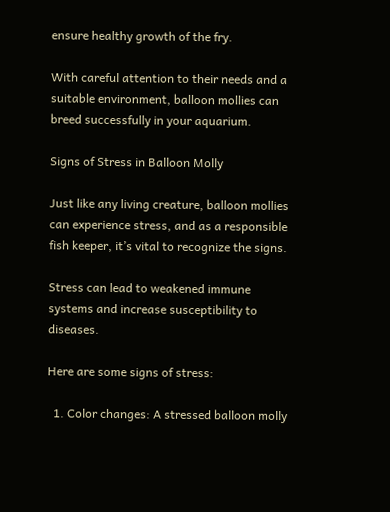ensure healthy growth of the fry.

With careful attention to their needs and a suitable environment, balloon mollies can breed successfully in your aquarium.

Signs of Stress in Balloon Molly

Just like any living creature, balloon mollies can experience stress, and as a responsible fish keeper, it’s vital to recognize the signs.

Stress can lead to weakened immune systems and increase susceptibility to diseases.

Here are some signs of stress:

  1. Color changes: A stressed balloon molly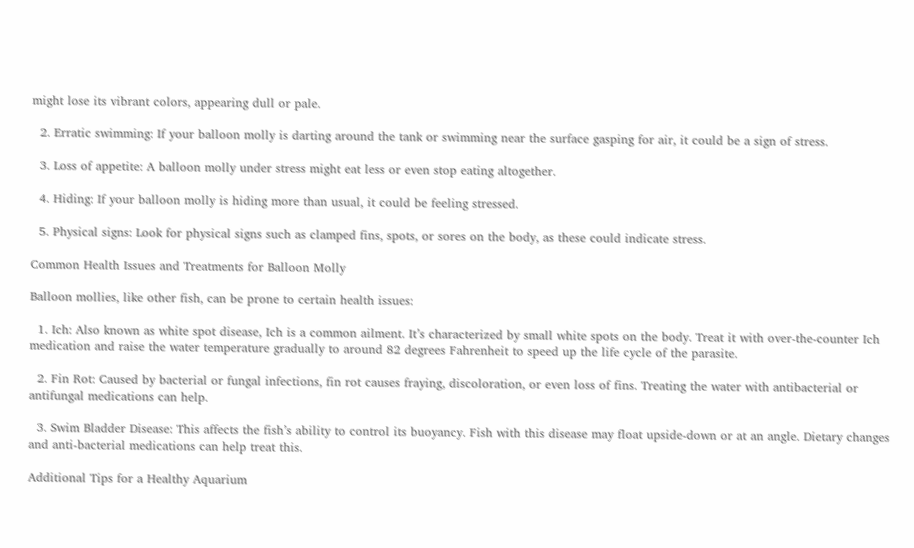might lose its vibrant colors, appearing dull or pale.

  2. Erratic swimming: If your balloon molly is darting around the tank or swimming near the surface gasping for air, it could be a sign of stress.

  3. Loss of appetite: A balloon molly under stress might eat less or even stop eating altogether.

  4. Hiding: If your balloon molly is hiding more than usual, it could be feeling stressed.

  5. Physical signs: Look for physical signs such as clamped fins, spots, or sores on the body, as these could indicate stress.

Common Health Issues and Treatments for Balloon Molly

Balloon mollies, like other fish, can be prone to certain health issues:

  1. Ich: Also known as white spot disease, Ich is a common ailment. It’s characterized by small white spots on the body. Treat it with over-the-counter Ich medication and raise the water temperature gradually to around 82 degrees Fahrenheit to speed up the life cycle of the parasite.

  2. Fin Rot: Caused by bacterial or fungal infections, fin rot causes fraying, discoloration, or even loss of fins. Treating the water with antibacterial or antifungal medications can help.

  3. Swim Bladder Disease: This affects the fish’s ability to control its buoyancy. Fish with this disease may float upside-down or at an angle. Dietary changes and anti-bacterial medications can help treat this.

Additional Tips for a Healthy Aquarium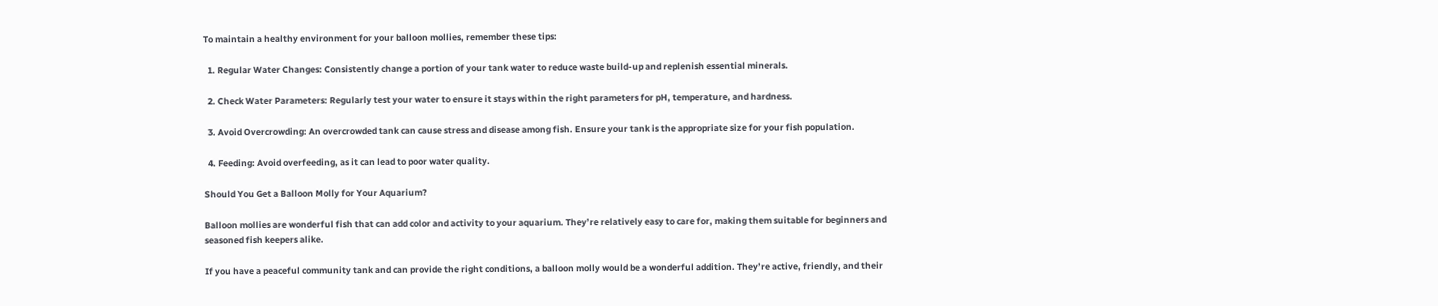To maintain a healthy environment for your balloon mollies, remember these tips:

  1. Regular Water Changes: Consistently change a portion of your tank water to reduce waste build-up and replenish essential minerals.

  2. Check Water Parameters: Regularly test your water to ensure it stays within the right parameters for pH, temperature, and hardness.

  3. Avoid Overcrowding: An overcrowded tank can cause stress and disease among fish. Ensure your tank is the appropriate size for your fish population.

  4. Feeding: Avoid overfeeding, as it can lead to poor water quality.

Should You Get a Balloon Molly for Your Aquarium?

Balloon mollies are wonderful fish that can add color and activity to your aquarium. They’re relatively easy to care for, making them suitable for beginners and seasoned fish keepers alike.

If you have a peaceful community tank and can provide the right conditions, a balloon molly would be a wonderful addition. They’re active, friendly, and their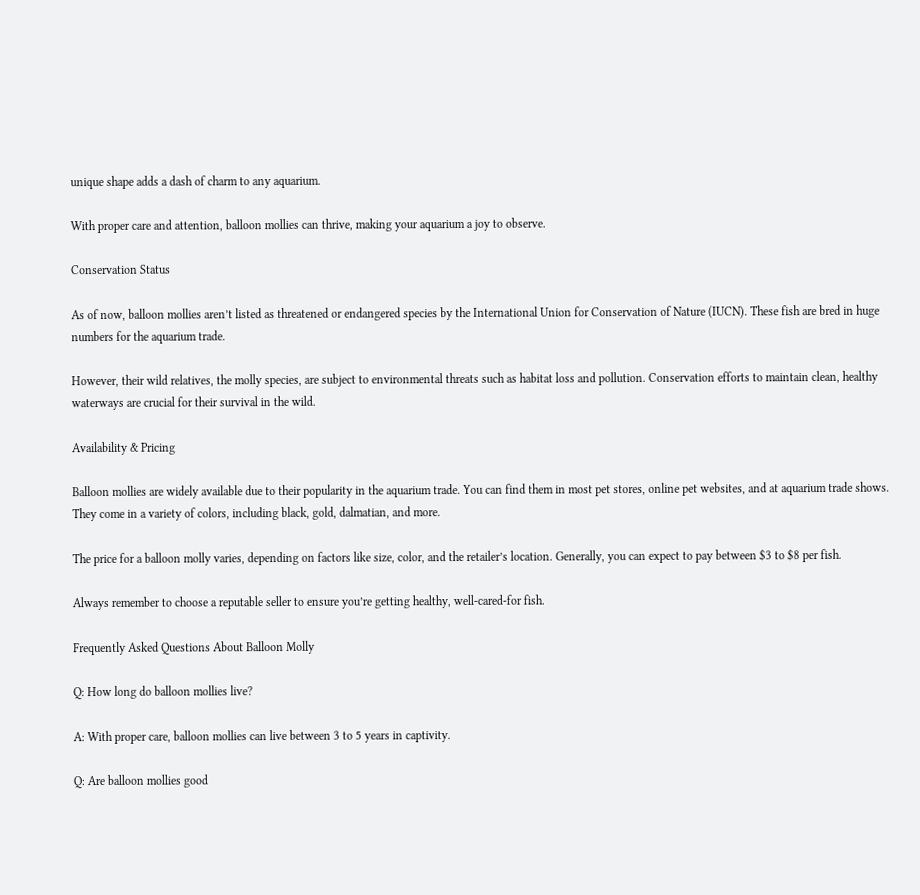unique shape adds a dash of charm to any aquarium.

With proper care and attention, balloon mollies can thrive, making your aquarium a joy to observe.

Conservation Status

As of now, balloon mollies aren’t listed as threatened or endangered species by the International Union for Conservation of Nature (IUCN). These fish are bred in huge numbers for the aquarium trade.

However, their wild relatives, the molly species, are subject to environmental threats such as habitat loss and pollution. Conservation efforts to maintain clean, healthy waterways are crucial for their survival in the wild.

Availability & Pricing

Balloon mollies are widely available due to their popularity in the aquarium trade. You can find them in most pet stores, online pet websites, and at aquarium trade shows. They come in a variety of colors, including black, gold, dalmatian, and more.

The price for a balloon molly varies, depending on factors like size, color, and the retailer’s location. Generally, you can expect to pay between $3 to $8 per fish.

Always remember to choose a reputable seller to ensure you’re getting healthy, well-cared-for fish.

Frequently Asked Questions About Balloon Molly

Q: How long do balloon mollies live?

A: With proper care, balloon mollies can live between 3 to 5 years in captivity.

Q: Are balloon mollies good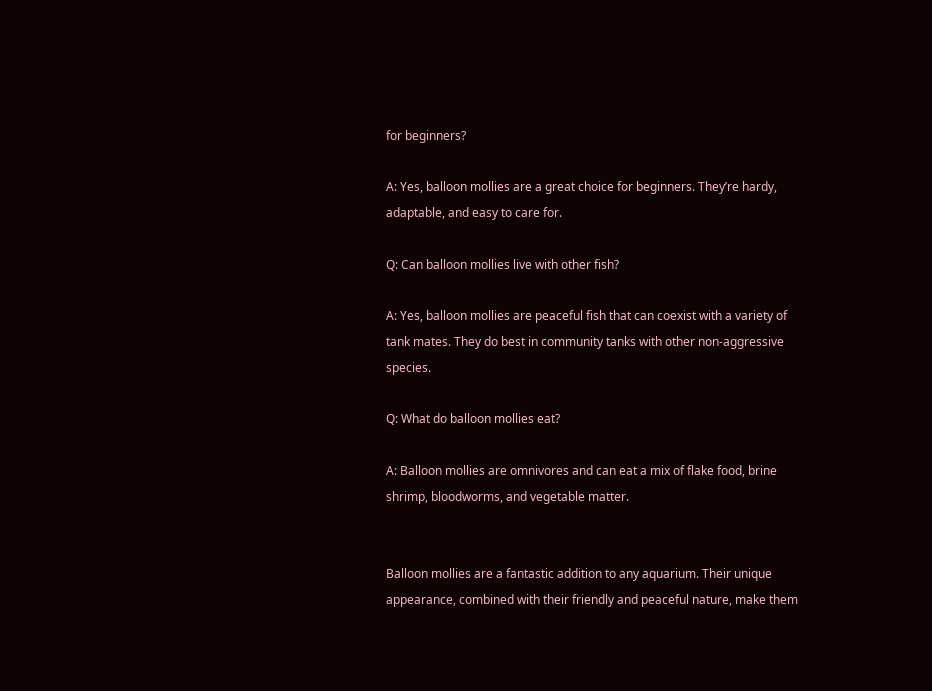for beginners?

A: Yes, balloon mollies are a great choice for beginners. They’re hardy, adaptable, and easy to care for.

Q: Can balloon mollies live with other fish?

A: Yes, balloon mollies are peaceful fish that can coexist with a variety of tank mates. They do best in community tanks with other non-aggressive species.

Q: What do balloon mollies eat?

A: Balloon mollies are omnivores and can eat a mix of flake food, brine shrimp, bloodworms, and vegetable matter.


Balloon mollies are a fantastic addition to any aquarium. Their unique appearance, combined with their friendly and peaceful nature, make them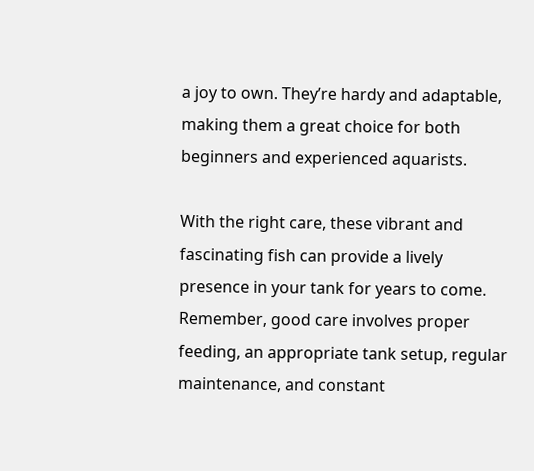a joy to own. They’re hardy and adaptable, making them a great choice for both beginners and experienced aquarists.

With the right care, these vibrant and fascinating fish can provide a lively presence in your tank for years to come. Remember, good care involves proper feeding, an appropriate tank setup, regular maintenance, and constant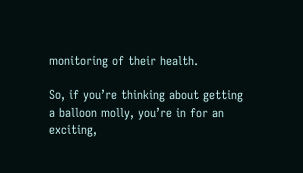monitoring of their health.

So, if you’re thinking about getting a balloon molly, you’re in for an exciting,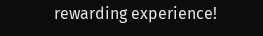rewarding experience!